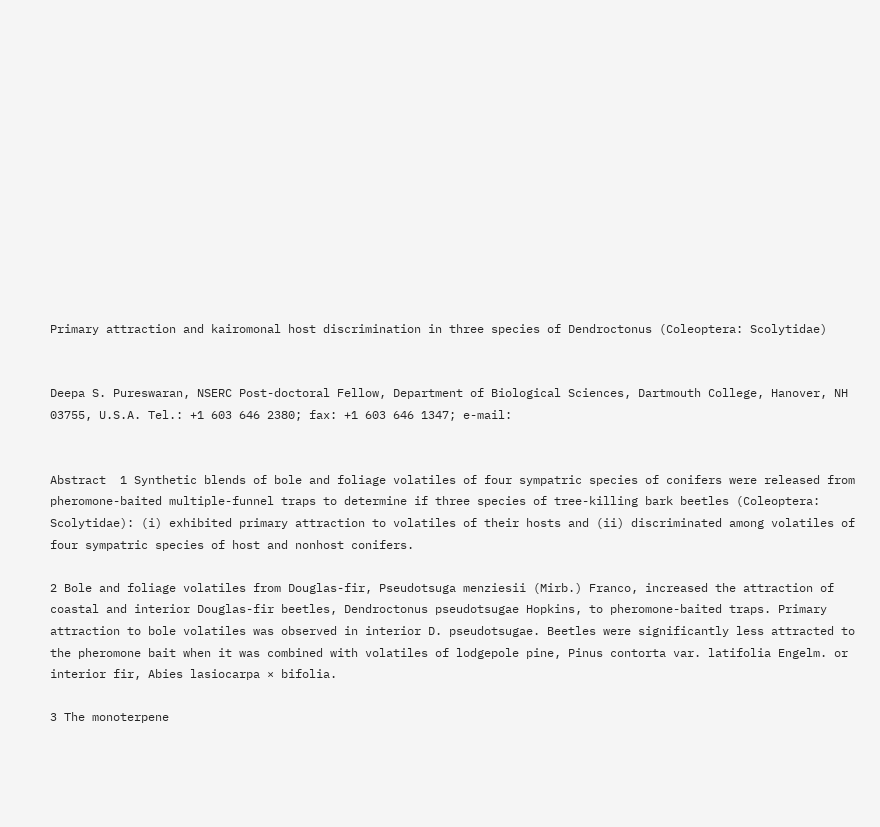Primary attraction and kairomonal host discrimination in three species of Dendroctonus (Coleoptera: Scolytidae)


Deepa S. Pureswaran, NSERC Post-doctoral Fellow, Department of Biological Sciences, Dartmouth College, Hanover, NH 03755, U.S.A. Tel.: +1 603 646 2380; fax: +1 603 646 1347; e-mail:


Abstract  1 Synthetic blends of bole and foliage volatiles of four sympatric species of conifers were released from pheromone-baited multiple-funnel traps to determine if three species of tree-killing bark beetles (Coleoptera: Scolytidae): (i) exhibited primary attraction to volatiles of their hosts and (ii) discriminated among volatiles of four sympatric species of host and nonhost conifers.

2 Bole and foliage volatiles from Douglas-fir, Pseudotsuga menziesii (Mirb.) Franco, increased the attraction of coastal and interior Douglas-fir beetles, Dendroctonus pseudotsugae Hopkins, to pheromone-baited traps. Primary attraction to bole volatiles was observed in interior D. pseudotsugae. Beetles were significantly less attracted to the pheromone bait when it was combined with volatiles of lodgepole pine, Pinus contorta var. latifolia Engelm. or interior fir, Abies lasiocarpa × bifolia.

3 The monoterpene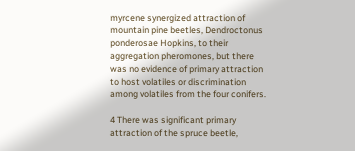myrcene synergized attraction of mountain pine beetles, Dendroctonus ponderosae Hopkins, to their aggregation pheromones, but there was no evidence of primary attraction to host volatiles or discrimination among volatiles from the four conifers.

4 There was significant primary attraction of the spruce beetle,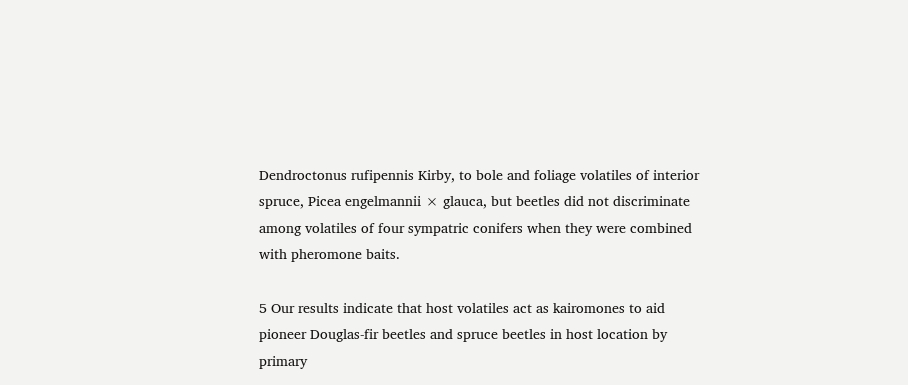Dendroctonus rufipennis Kirby, to bole and foliage volatiles of interior spruce, Picea engelmannii × glauca, but beetles did not discriminate among volatiles of four sympatric conifers when they were combined with pheromone baits.

5 Our results indicate that host volatiles act as kairomones to aid pioneer Douglas-fir beetles and spruce beetles in host location by primary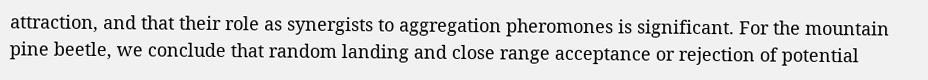attraction, and that their role as synergists to aggregation pheromones is significant. For the mountain pine beetle, we conclude that random landing and close range acceptance or rejection of potential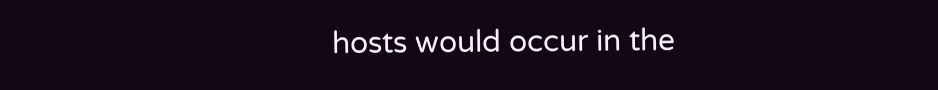hosts would occur in the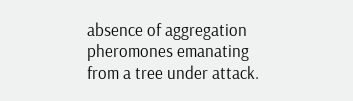absence of aggregation pheromones emanating from a tree under attack.